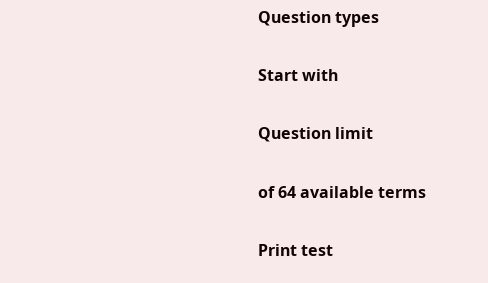Question types

Start with

Question limit

of 64 available terms

Print test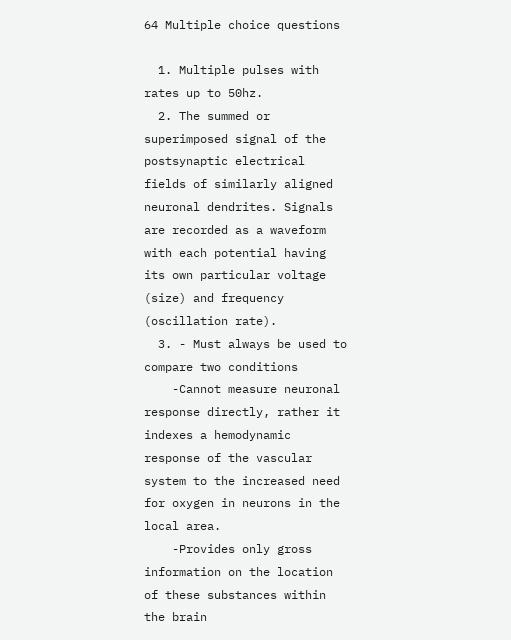64 Multiple choice questions

  1. Multiple pulses with rates up to 50hz.
  2. The summed or superimposed signal of the postsynaptic electrical fields of similarly aligned neuronal dendrites. Signals are recorded as a waveform with each potential having its own particular voltage (size) and frequency (oscillation rate).
  3. - Must always be used to compare two conditions
    -Cannot measure neuronal response directly, rather it indexes a hemodynamic response of the vascular system to the increased need for oxygen in neurons in the local area.
    -Provides only gross information on the location of these substances within the brain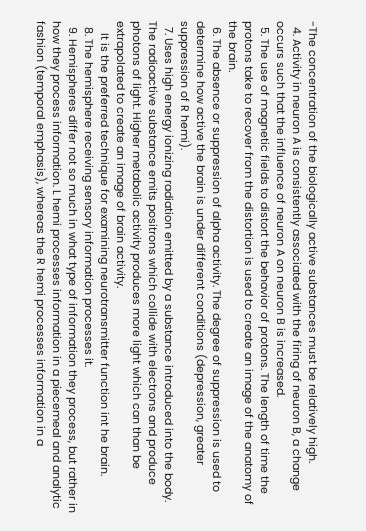-The concentration of the biologically active substances must be relatively high.
  4. Activity in neuron A is consistently associated with the firing of neuron B, a change occurs such that the influence of neuron A on neuron B is increased.
  5. The use of magnetic fields to distort the behavior of protons. The length of time the protons take to recover from the distortion is used to create an image of the anatomy of the brain.
  6. The absence or suppression of alpha activity. The degree of suppression is used to determine how active the brain is under different conditions (depression, greater suppression of R hemi).
  7. Uses high energy ionizing radiation emitted by a substance introduced into the body. The radioactive substance emits positrons which collide with electrons and produce photons of light. Higher metabolic activity produces more light which can than be extrapolated to create an image of brain activity.
    It is the preferred technique for examining neurotransmitter function int he brain.
  8. The hemisphere receiving sensory information processes it.
  9. Hemispheres differ not so much in what type of information they process, but rather in how they process information. L hemi processes information in a piecemeal and analytic fashion (temporal emphasis), whereas the R hemi processes information in a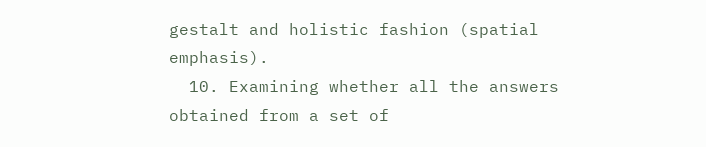gestalt and holistic fashion (spatial emphasis).
  10. Examining whether all the answers obtained from a set of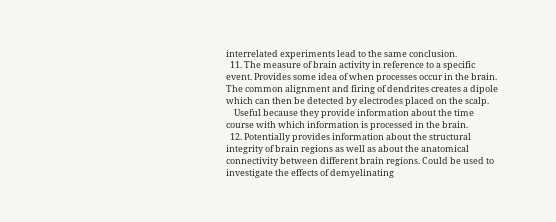interrelated experiments lead to the same conclusion.
  11. The measure of brain activity in reference to a specific event. Provides some idea of when processes occur in the brain. The common alignment and firing of dendrites creates a dipole which can then be detected by electrodes placed on the scalp.
    Useful because they provide information about the time course with which information is processed in the brain.
  12. Potentially provides information about the structural integrity of brain regions as well as about the anatomical connectivity between different brain regions. Could be used to investigate the effects of demyelinating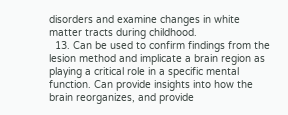disorders and examine changes in white matter tracts during childhood.
  13. Can be used to confirm findings from the lesion method and implicate a brain region as playing a critical role in a specific mental function. Can provide insights into how the brain reorganizes, and provide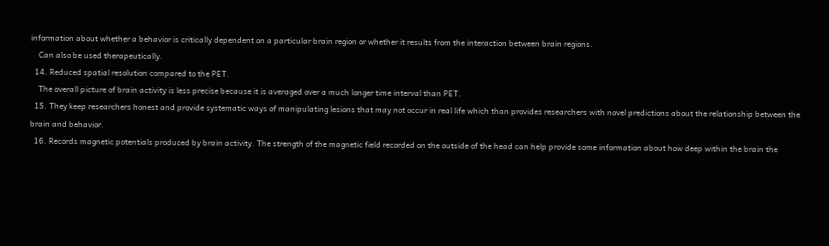information about whether a behavior is critically dependent on a particular brain region or whether it results from the interaction between brain regions.
    Can also be used therapeutically.
  14. Reduced spatial resolution compared to the PET.
    The overall picture of brain activity is less precise because it is averaged over a much longer time interval than PET.
  15. They keep researchers honest and provide systematic ways of manipulating lesions that may not occur in real life which than provides researchers with novel predictions about the relationship between the brain and behavior.
  16. Records magnetic potentials produced by brain activity. The strength of the magnetic field recorded on the outside of the head can help provide some information about how deep within the brain the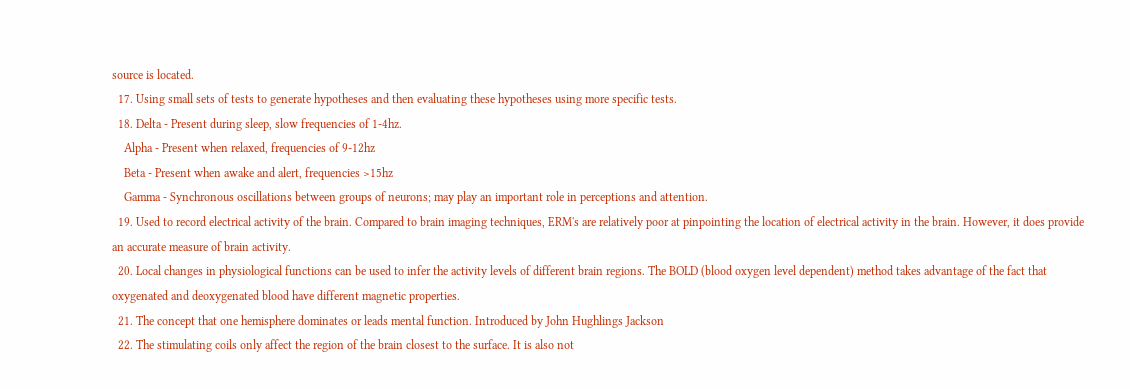source is located.
  17. Using small sets of tests to generate hypotheses and then evaluating these hypotheses using more specific tests.
  18. Delta - Present during sleep, slow frequencies of 1-4hz.
    Alpha - Present when relaxed, frequencies of 9-12hz
    Beta - Present when awake and alert, frequencies >15hz
    Gamma - Synchronous oscillations between groups of neurons; may play an important role in perceptions and attention.
  19. Used to record electrical activity of the brain. Compared to brain imaging techniques, ERM's are relatively poor at pinpointing the location of electrical activity in the brain. However, it does provide an accurate measure of brain activity.
  20. Local changes in physiological functions can be used to infer the activity levels of different brain regions. The BOLD (blood oxygen level dependent) method takes advantage of the fact that oxygenated and deoxygenated blood have different magnetic properties.
  21. The concept that one hemisphere dominates or leads mental function. Introduced by John Hughlings Jackson
  22. The stimulating coils only affect the region of the brain closest to the surface. It is also not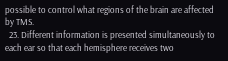possible to control what regions of the brain are affected by TMS.
  23. Different information is presented simultaneously to each ear so that each hemisphere receives two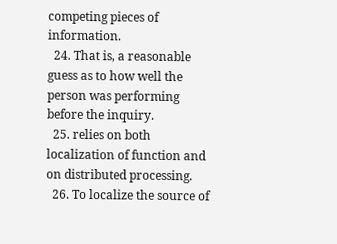competing pieces of information.
  24. That is, a reasonable guess as to how well the person was performing before the inquiry.
  25. relies on both localization of function and on distributed processing.
  26. To localize the source of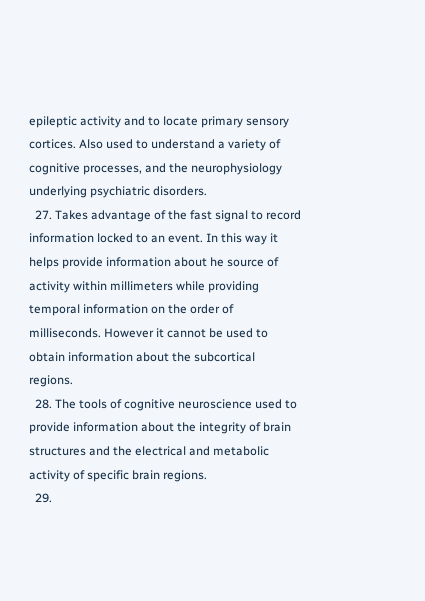epileptic activity and to locate primary sensory cortices. Also used to understand a variety of cognitive processes, and the neurophysiology underlying psychiatric disorders.
  27. Takes advantage of the fast signal to record information locked to an event. In this way it helps provide information about he source of activity within millimeters while providing temporal information on the order of milliseconds. However it cannot be used to obtain information about the subcortical regions.
  28. The tools of cognitive neuroscience used to provide information about the integrity of brain structures and the electrical and metabolic activity of specific brain regions.
  29.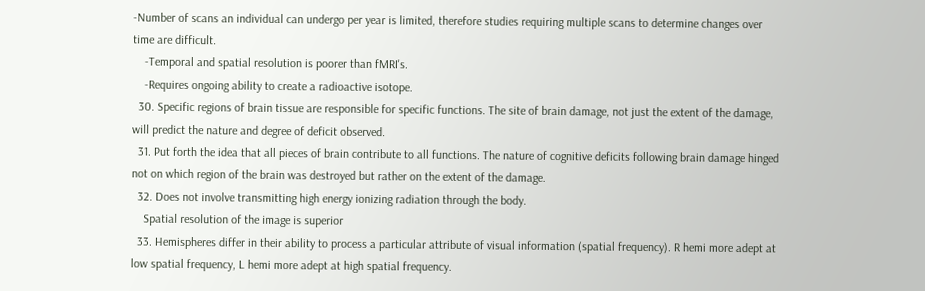-Number of scans an individual can undergo per year is limited, therefore studies requiring multiple scans to determine changes over time are difficult.
    -Temporal and spatial resolution is poorer than fMRI's.
    -Requires ongoing ability to create a radioactive isotope.
  30. Specific regions of brain tissue are responsible for specific functions. The site of brain damage, not just the extent of the damage, will predict the nature and degree of deficit observed.
  31. Put forth the idea that all pieces of brain contribute to all functions. The nature of cognitive deficits following brain damage hinged not on which region of the brain was destroyed but rather on the extent of the damage.
  32. Does not involve transmitting high energy ionizing radiation through the body.
    Spatial resolution of the image is superior
  33. Hemispheres differ in their ability to process a particular attribute of visual information (spatial frequency). R hemi more adept at low spatial frequency, L hemi more adept at high spatial frequency.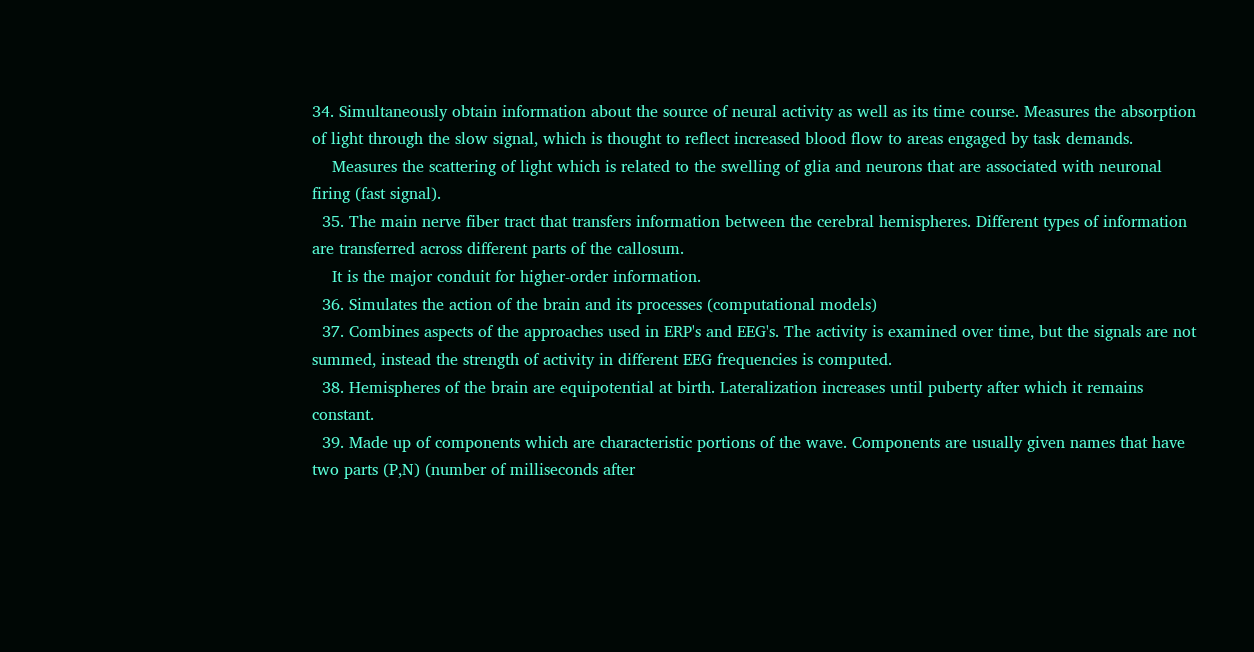34. Simultaneously obtain information about the source of neural activity as well as its time course. Measures the absorption of light through the slow signal, which is thought to reflect increased blood flow to areas engaged by task demands.
    Measures the scattering of light which is related to the swelling of glia and neurons that are associated with neuronal firing (fast signal).
  35. The main nerve fiber tract that transfers information between the cerebral hemispheres. Different types of information are transferred across different parts of the callosum.
    It is the major conduit for higher-order information.
  36. Simulates the action of the brain and its processes (computational models)
  37. Combines aspects of the approaches used in ERP's and EEG's. The activity is examined over time, but the signals are not summed, instead the strength of activity in different EEG frequencies is computed.
  38. Hemispheres of the brain are equipotential at birth. Lateralization increases until puberty after which it remains constant.
  39. Made up of components which are characteristic portions of the wave. Components are usually given names that have two parts (P,N) (number of milliseconds after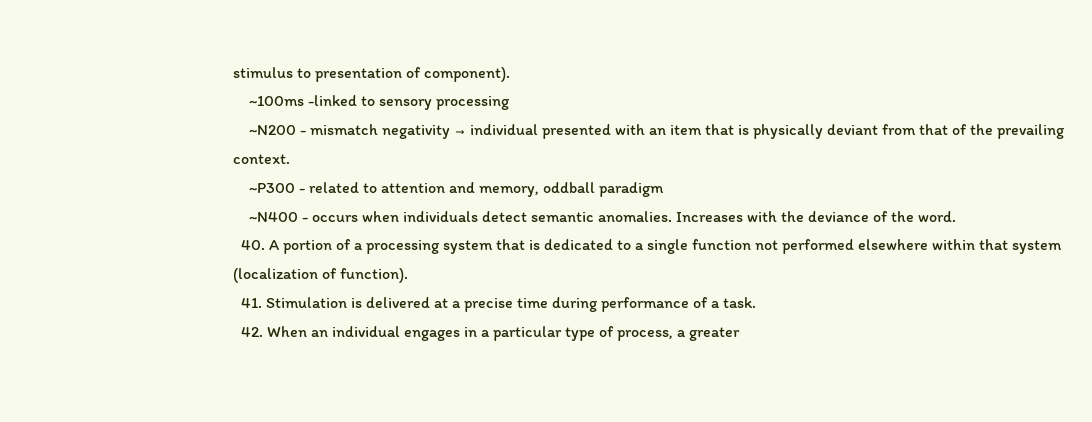stimulus to presentation of component).
    ~100ms -linked to sensory processing
    ~N200 - mismatch negativity → individual presented with an item that is physically deviant from that of the prevailing context.
    ~P300 - related to attention and memory, oddball paradigm
    ~N400 - occurs when individuals detect semantic anomalies. Increases with the deviance of the word.
  40. A portion of a processing system that is dedicated to a single function not performed elsewhere within that system (localization of function).
  41. Stimulation is delivered at a precise time during performance of a task.
  42. When an individual engages in a particular type of process, a greater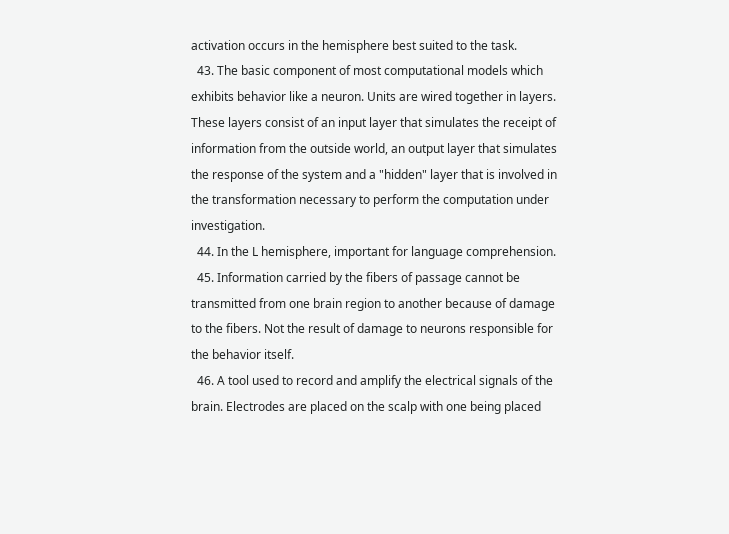activation occurs in the hemisphere best suited to the task.
  43. The basic component of most computational models which exhibits behavior like a neuron. Units are wired together in layers. These layers consist of an input layer that simulates the receipt of information from the outside world, an output layer that simulates the response of the system and a "hidden" layer that is involved in the transformation necessary to perform the computation under investigation.
  44. In the L hemisphere, important for language comprehension.
  45. Information carried by the fibers of passage cannot be transmitted from one brain region to another because of damage to the fibers. Not the result of damage to neurons responsible for the behavior itself.
  46. A tool used to record and amplify the electrical signals of the brain. Electrodes are placed on the scalp with one being placed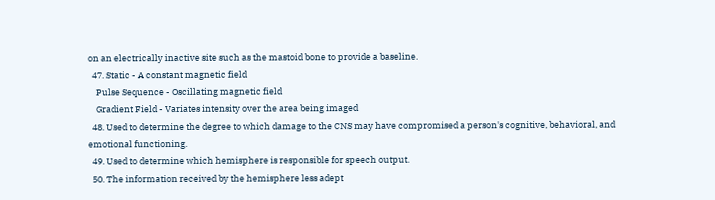on an electrically inactive site such as the mastoid bone to provide a baseline.
  47. Static - A constant magnetic field
    Pulse Sequence - Oscillating magnetic field
    Gradient Field - Variates intensity over the area being imaged
  48. Used to determine the degree to which damage to the CNS may have compromised a person's cognitive, behavioral, and emotional functioning.
  49. Used to determine which hemisphere is responsible for speech output.
  50. The information received by the hemisphere less adept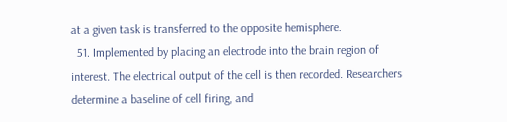at a given task is transferred to the opposite hemisphere.
  51. Implemented by placing an electrode into the brain region of interest. The electrical output of the cell is then recorded. Researchers determine a baseline of cell firing, and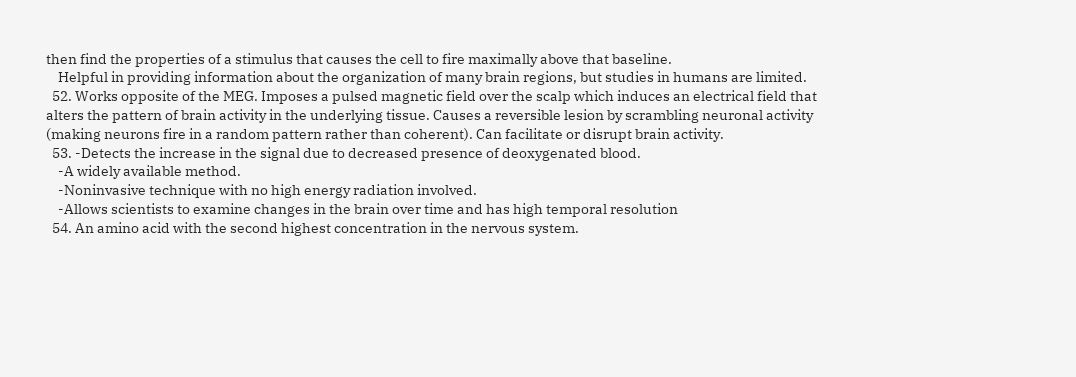then find the properties of a stimulus that causes the cell to fire maximally above that baseline.
    Helpful in providing information about the organization of many brain regions, but studies in humans are limited.
  52. Works opposite of the MEG. Imposes a pulsed magnetic field over the scalp which induces an electrical field that alters the pattern of brain activity in the underlying tissue. Causes a reversible lesion by scrambling neuronal activity (making neurons fire in a random pattern rather than coherent). Can facilitate or disrupt brain activity.
  53. -Detects the increase in the signal due to decreased presence of deoxygenated blood.
    -A widely available method.
    -Noninvasive technique with no high energy radiation involved.
    -Allows scientists to examine changes in the brain over time and has high temporal resolution
  54. An amino acid with the second highest concentration in the nervous system.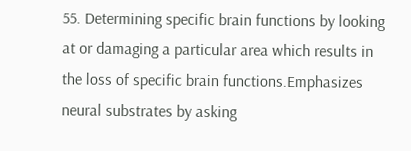55. Determining specific brain functions by looking at or damaging a particular area which results in the loss of specific brain functions.Emphasizes neural substrates by asking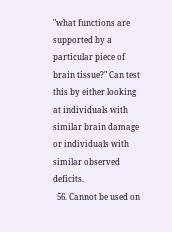"what functions are supported by a particular piece of brain tissue?" Can test this by either looking at individuals with similar brain damage or individuals with similar observed deficits.
  56. Cannot be used on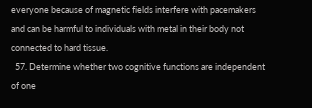everyone because of magnetic fields interfere with pacemakers and can be harmful to individuals with metal in their body not connected to hard tissue.
  57. Determine whether two cognitive functions are independent of one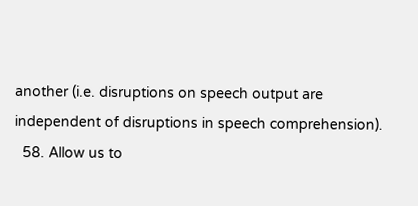another (i.e. disruptions on speech output are independent of disruptions in speech comprehension).
  58. Allow us to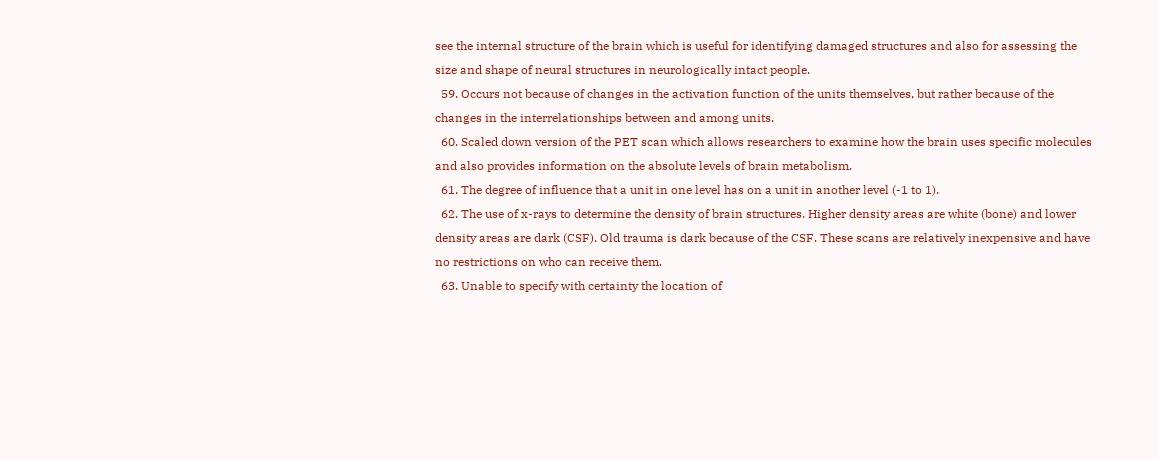see the internal structure of the brain which is useful for identifying damaged structures and also for assessing the size and shape of neural structures in neurologically intact people.
  59. Occurs not because of changes in the activation function of the units themselves, but rather because of the changes in the interrelationships between and among units.
  60. Scaled down version of the PET scan which allows researchers to examine how the brain uses specific molecules and also provides information on the absolute levels of brain metabolism.
  61. The degree of influence that a unit in one level has on a unit in another level (-1 to 1).
  62. The use of x-rays to determine the density of brain structures. Higher density areas are white (bone) and lower density areas are dark (CSF). Old trauma is dark because of the CSF. These scans are relatively inexpensive and have no restrictions on who can receive them.
  63. Unable to specify with certainty the location of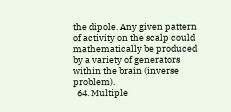the dipole. Any given pattern of activity on the scalp could mathematically be produced by a variety of generators within the brain (inverse problem).
  64. Multiple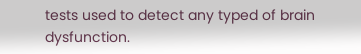tests used to detect any typed of brain dysfunction.